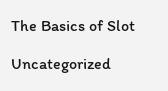The Basics of Slot

Uncategorized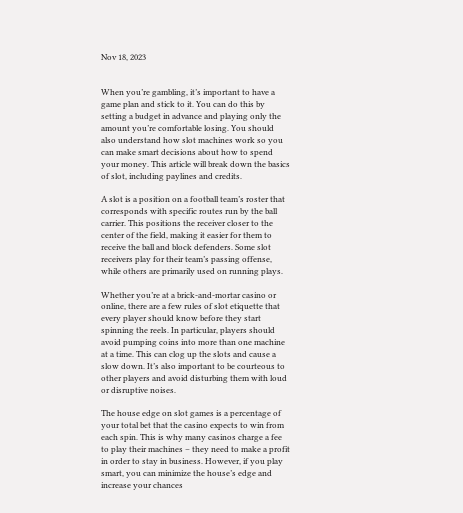Nov 18, 2023


When you’re gambling, it’s important to have a game plan and stick to it. You can do this by setting a budget in advance and playing only the amount you’re comfortable losing. You should also understand how slot machines work so you can make smart decisions about how to spend your money. This article will break down the basics of slot, including paylines and credits.

A slot is a position on a football team’s roster that corresponds with specific routes run by the ball carrier. This positions the receiver closer to the center of the field, making it easier for them to receive the ball and block defenders. Some slot receivers play for their team’s passing offense, while others are primarily used on running plays.

Whether you’re at a brick-and-mortar casino or online, there are a few rules of slot etiquette that every player should know before they start spinning the reels. In particular, players should avoid pumping coins into more than one machine at a time. This can clog up the slots and cause a slow down. It’s also important to be courteous to other players and avoid disturbing them with loud or disruptive noises.

The house edge on slot games is a percentage of your total bet that the casino expects to win from each spin. This is why many casinos charge a fee to play their machines – they need to make a profit in order to stay in business. However, if you play smart, you can minimize the house’s edge and increase your chances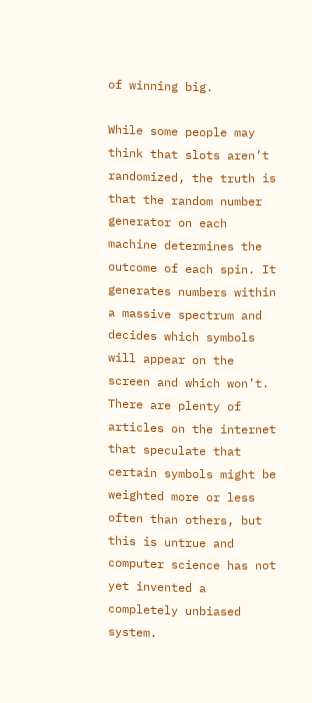of winning big.

While some people may think that slots aren’t randomized, the truth is that the random number generator on each machine determines the outcome of each spin. It generates numbers within a massive spectrum and decides which symbols will appear on the screen and which won’t. There are plenty of articles on the internet that speculate that certain symbols might be weighted more or less often than others, but this is untrue and computer science has not yet invented a completely unbiased system.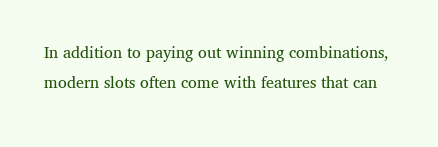In addition to paying out winning combinations, modern slots often come with features that can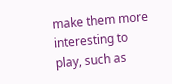make them more interesting to play, such as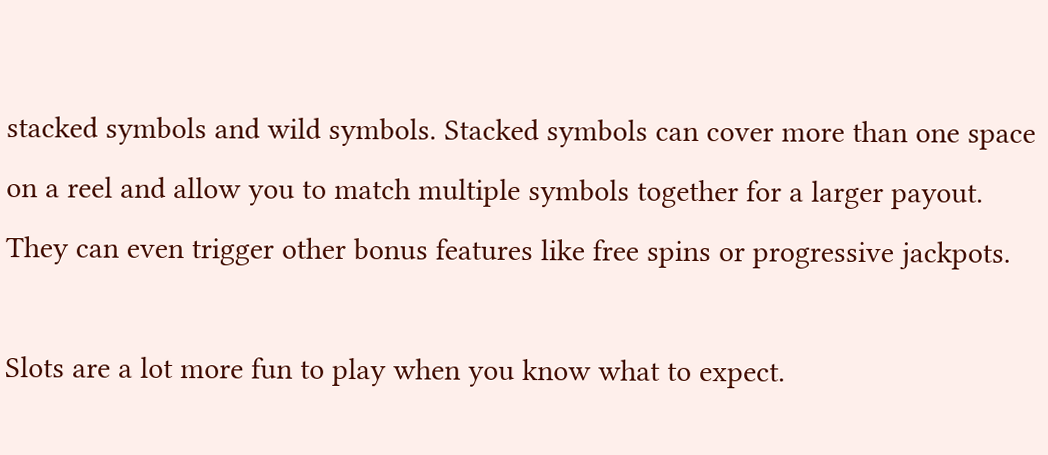stacked symbols and wild symbols. Stacked symbols can cover more than one space on a reel and allow you to match multiple symbols together for a larger payout. They can even trigger other bonus features like free spins or progressive jackpots.

Slots are a lot more fun to play when you know what to expect.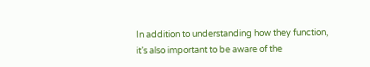In addition to understanding how they function, it’s also important to be aware of the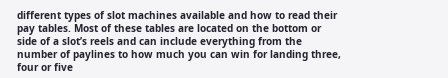different types of slot machines available and how to read their pay tables. Most of these tables are located on the bottom or side of a slot’s reels and can include everything from the number of paylines to how much you can win for landing three, four or five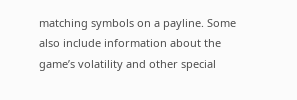matching symbols on a payline. Some also include information about the game’s volatility and other special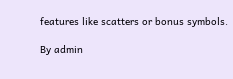features like scatters or bonus symbols.

By admin